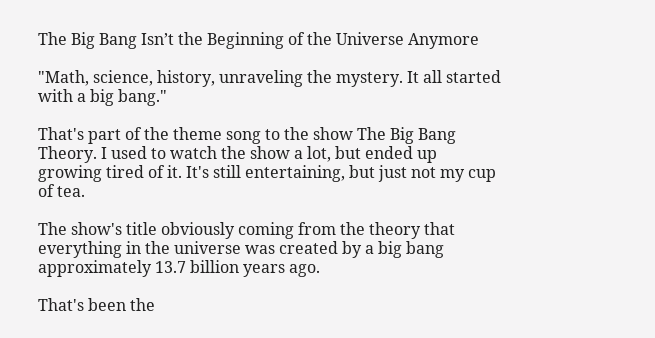The Big Bang Isn’t the Beginning of the Universe Anymore

"Math, science, history, unraveling the mystery. It all started with a big bang."

That's part of the theme song to the show The Big Bang Theory. I used to watch the show a lot, but ended up growing tired of it. It's still entertaining, but just not my cup of tea.

The show's title obviously coming from the theory that everything in the universe was created by a big bang approximately 13.7 billion years ago.

That's been the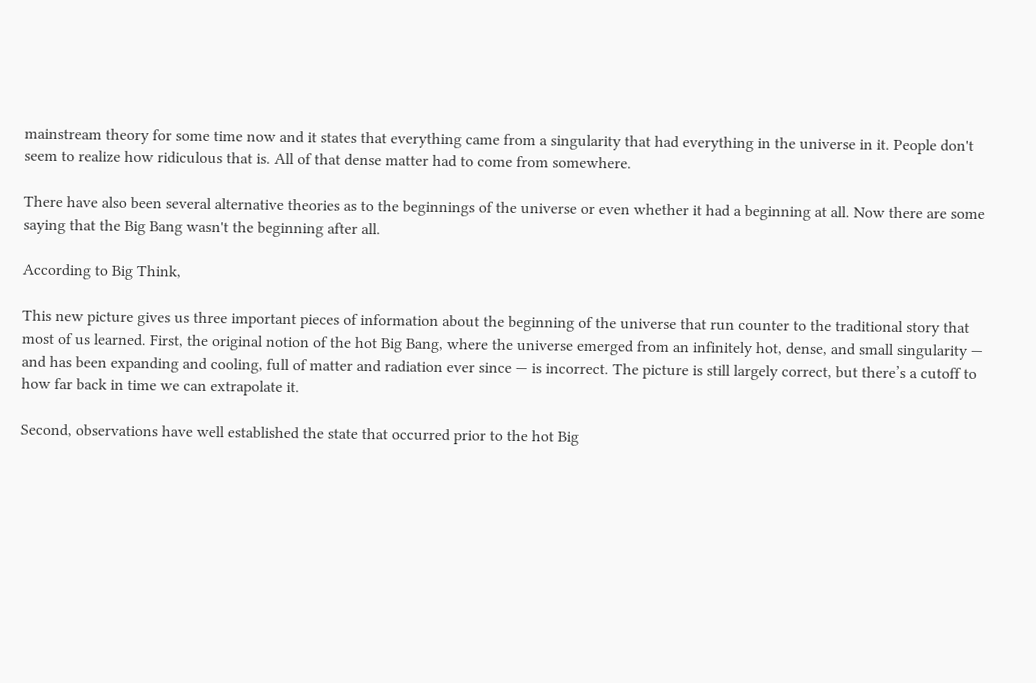mainstream theory for some time now and it states that everything came from a singularity that had everything in the universe in it. People don't seem to realize how ridiculous that is. All of that dense matter had to come from somewhere.

There have also been several alternative theories as to the beginnings of the universe or even whether it had a beginning at all. Now there are some saying that the Big Bang wasn't the beginning after all.

According to Big Think,

This new picture gives us three important pieces of information about the beginning of the universe that run counter to the traditional story that most of us learned. First, the original notion of the hot Big Bang, where the universe emerged from an infinitely hot, dense, and small singularity — and has been expanding and cooling, full of matter and radiation ever since — is incorrect. The picture is still largely correct, but there’s a cutoff to how far back in time we can extrapolate it.

Second, observations have well established the state that occurred prior to the hot Big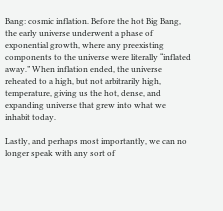Bang: cosmic inflation. Before the hot Big Bang, the early universe underwent a phase of exponential growth, where any preexisting components to the universe were literally “inflated away.” When inflation ended, the universe reheated to a high, but not arbitrarily high, temperature, giving us the hot, dense, and expanding universe that grew into what we inhabit today.

Lastly, and perhaps most importantly, we can no longer speak with any sort of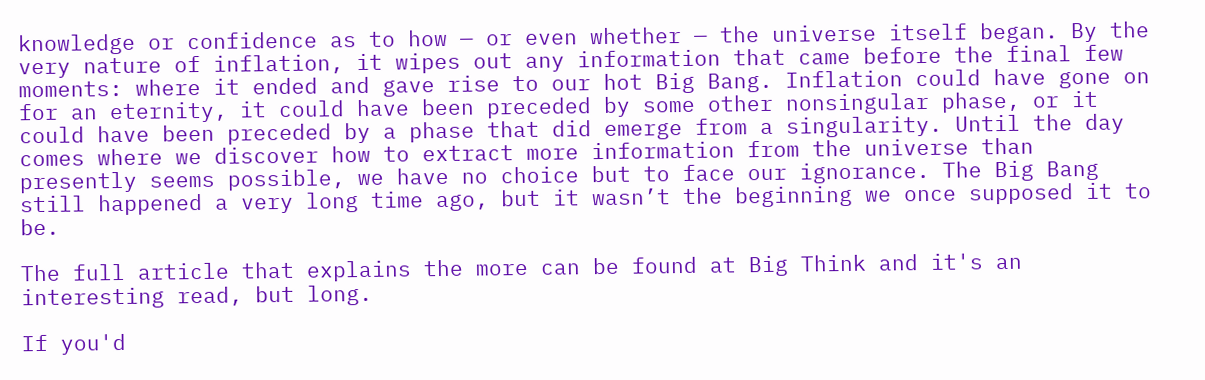knowledge or confidence as to how — or even whether — the universe itself began. By the very nature of inflation, it wipes out any information that came before the final few moments: where it ended and gave rise to our hot Big Bang. Inflation could have gone on for an eternity, it could have been preceded by some other nonsingular phase, or it could have been preceded by a phase that did emerge from a singularity. Until the day comes where we discover how to extract more information from the universe than presently seems possible, we have no choice but to face our ignorance. The Big Bang still happened a very long time ago, but it wasn’t the beginning we once supposed it to be.

The full article that explains the more can be found at Big Think and it's an interesting read, but long.

If you'd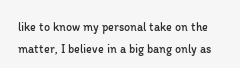like to know my personal take on the matter, I believe in a big bang only as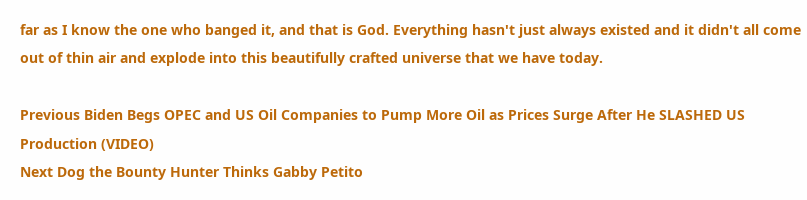far as I know the one who banged it, and that is God. Everything hasn't just always existed and it didn't all come out of thin air and explode into this beautifully crafted universe that we have today.

Previous Biden Begs OPEC and US Oil Companies to Pump More Oil as Prices Surge After He SLASHED US Production (VIDEO)
Next Dog the Bounty Hunter Thinks Gabby Petito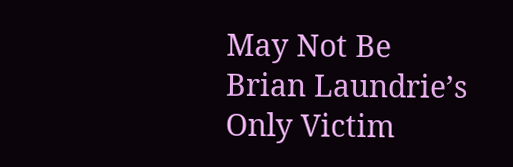May Not Be Brian Laundrie’s Only Victim